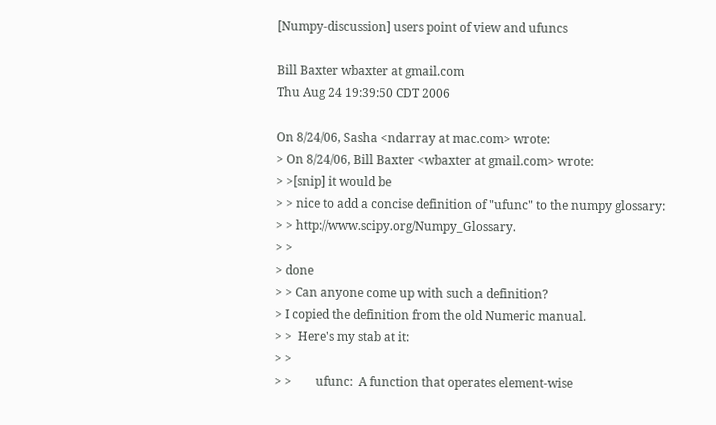[Numpy-discussion] users point of view and ufuncs

Bill Baxter wbaxter at gmail.com
Thu Aug 24 19:39:50 CDT 2006

On 8/24/06, Sasha <ndarray at mac.com> wrote:
> On 8/24/06, Bill Baxter <wbaxter at gmail.com> wrote:
> >[snip] it would be
> > nice to add a concise definition of "ufunc" to the numpy glossary:
> > http://www.scipy.org/Numpy_Glossary.
> >
> done
> > Can anyone come up with such a definition?
> I copied the definition from the old Numeric manual.
> >  Here's my stab at it:
> >
> >        ufunc:  A function that operates element-wise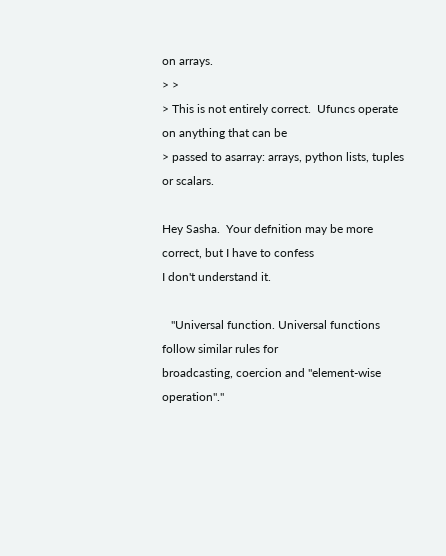on arrays.
> >
> This is not entirely correct.  Ufuncs operate on anything that can be
> passed to asarray: arrays, python lists, tuples or scalars.

Hey Sasha.  Your defnition may be more correct, but I have to confess
I don't understand it.

   "Universal function. Universal functions follow similar rules for
broadcasting, coercion and "element-wise operation"."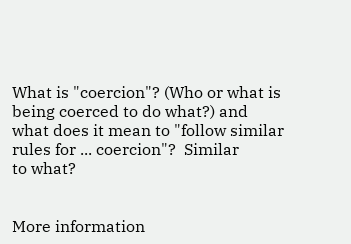What is "coercion"? (Who or what is being coerced to do what?) and
what does it mean to "follow similar rules for ... coercion"?  Similar
to what?


More information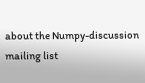about the Numpy-discussion mailing list